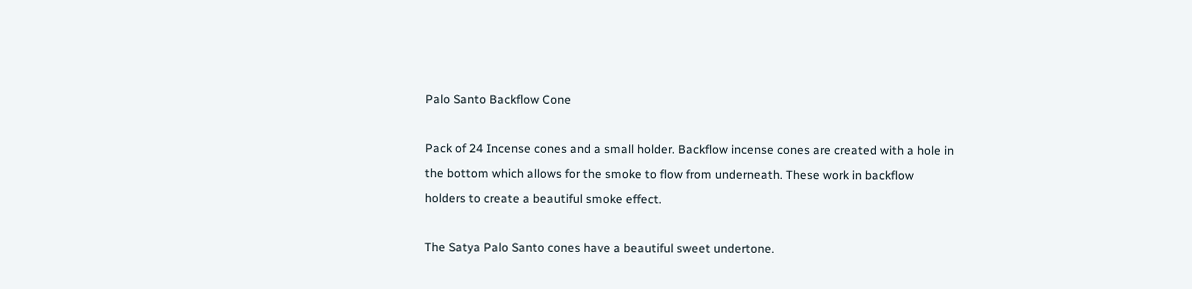Palo Santo Backflow Cone

Pack of 24 Incense cones and a small holder. Backflow incense cones are created with a hole in the bottom which allows for the smoke to flow from underneath. These work in backflow holders to create a beautiful smoke effect.

The Satya Palo Santo cones have a beautiful sweet undertone.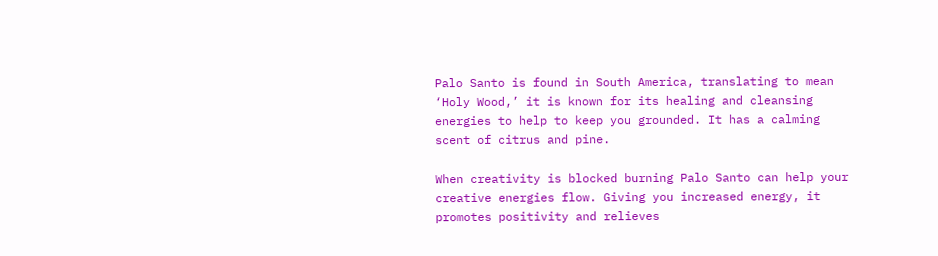Palo Santo is found in South America, translating to mean ‘Holy Wood,’ it is known for its healing and cleansing energies to help to keep you grounded. It has a calming scent of citrus and pine.

When creativity is blocked burning Palo Santo can help your creative energies flow. Giving you increased energy, it promotes positivity and relieves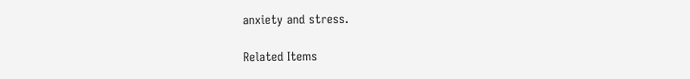anxiety and stress.

Related Items